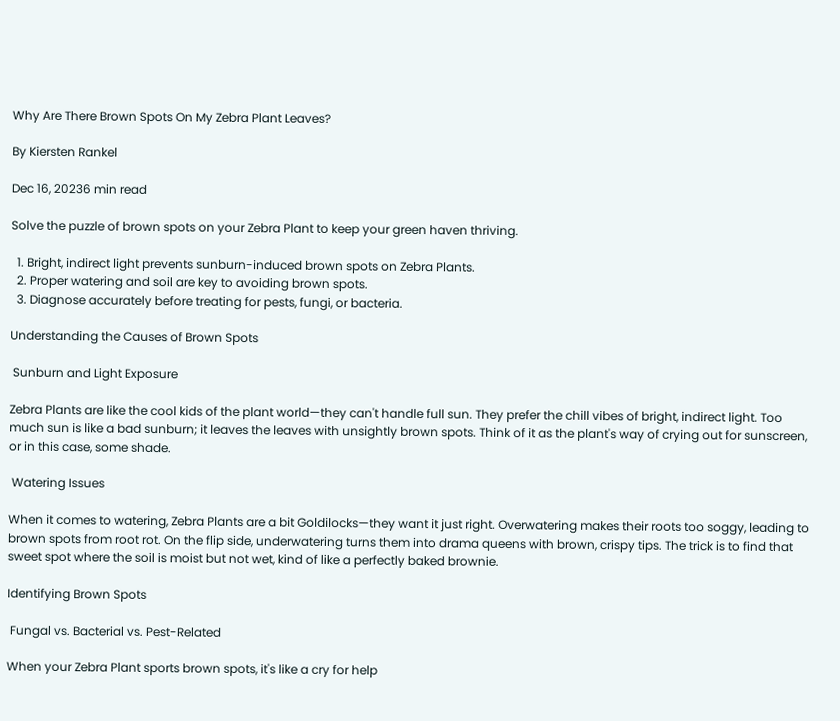Why Are There Brown Spots On My Zebra Plant Leaves?

By Kiersten Rankel

Dec 16, 20236 min read

Solve the puzzle of brown spots on your Zebra Plant to keep your green haven thriving.

  1. Bright, indirect light prevents sunburn-induced brown spots on Zebra Plants.
  2. Proper watering and soil are key to avoiding brown spots.
  3. Diagnose accurately before treating for pests, fungi, or bacteria.

Understanding the Causes of Brown Spots

 Sunburn and Light Exposure

Zebra Plants are like the cool kids of the plant world—they can't handle full sun. They prefer the chill vibes of bright, indirect light. Too much sun is like a bad sunburn; it leaves the leaves with unsightly brown spots. Think of it as the plant's way of crying out for sunscreen, or in this case, some shade.

 Watering Issues

When it comes to watering, Zebra Plants are a bit Goldilocks—they want it just right. Overwatering makes their roots too soggy, leading to brown spots from root rot. On the flip side, underwatering turns them into drama queens with brown, crispy tips. The trick is to find that sweet spot where the soil is moist but not wet, kind of like a perfectly baked brownie.

Identifying Brown Spots

 Fungal vs. Bacterial vs. Pest-Related

When your Zebra Plant sports brown spots, it's like a cry for help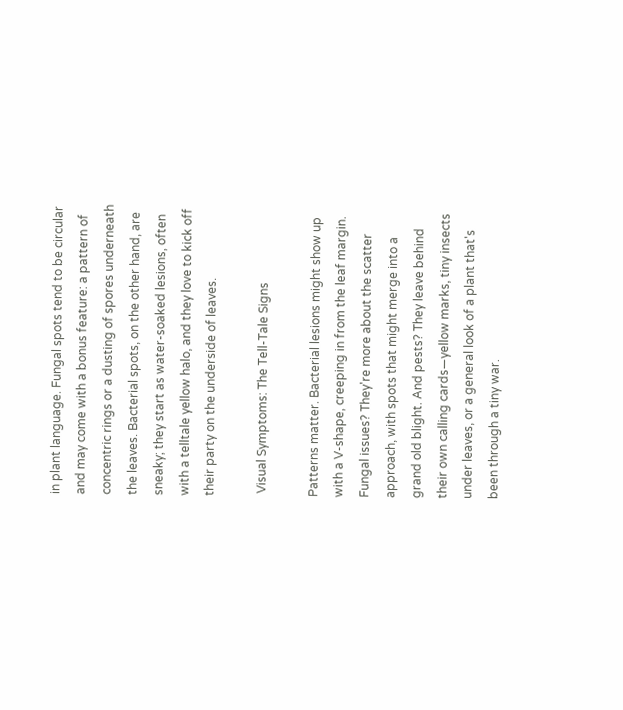in plant language. Fungal spots tend to be circular and may come with a bonus feature: a pattern of concentric rings or a dusting of spores underneath the leaves. Bacterial spots, on the other hand, are sneaky; they start as water-soaked lesions, often with a telltale yellow halo, and they love to kick off their party on the underside of leaves.

 Visual Symptoms: The Tell-Tale Signs

Patterns matter. Bacterial lesions might show up with a V-shape, creeping in from the leaf margin. Fungal issues? They're more about the scatter approach, with spots that might merge into a grand old blight. And pests? They leave behind their own calling cards—yellow marks, tiny insects under leaves, or a general look of a plant that's been through a tiny war.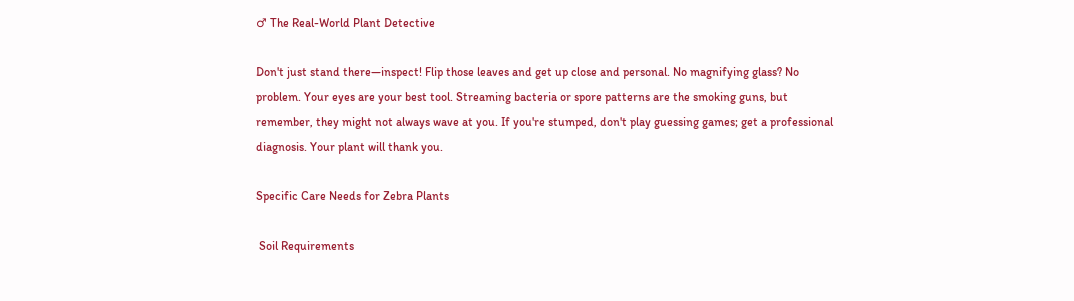♂ The Real-World Plant Detective

Don't just stand there—inspect! Flip those leaves and get up close and personal. No magnifying glass? No problem. Your eyes are your best tool. Streaming bacteria or spore patterns are the smoking guns, but remember, they might not always wave at you. If you're stumped, don't play guessing games; get a professional diagnosis. Your plant will thank you.

Specific Care Needs for Zebra Plants

 Soil Requirements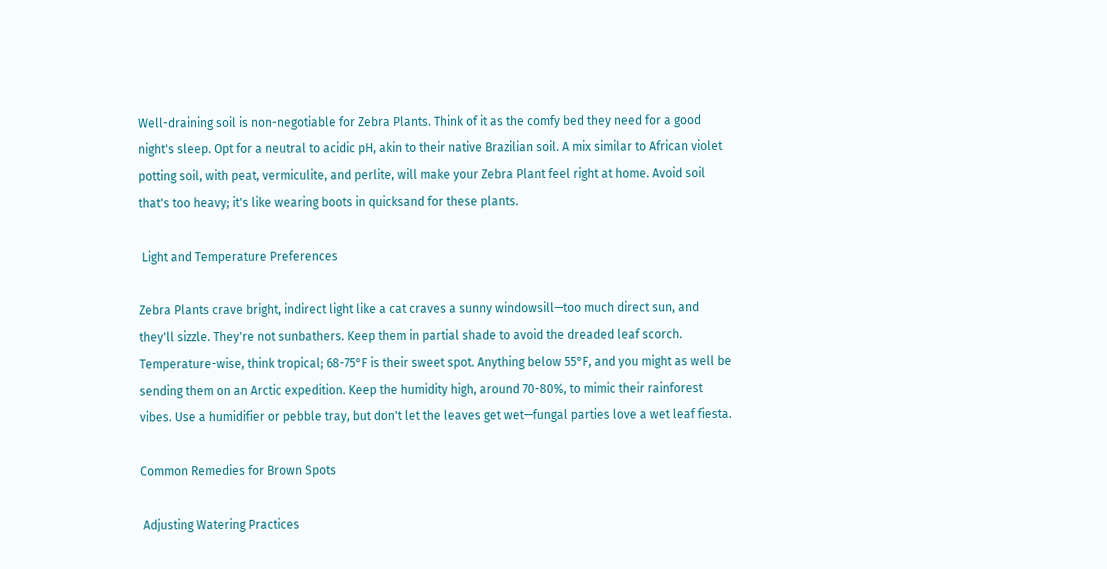Well-draining soil is non-negotiable for Zebra Plants. Think of it as the comfy bed they need for a good night's sleep. Opt for a neutral to acidic pH, akin to their native Brazilian soil. A mix similar to African violet potting soil, with peat, vermiculite, and perlite, will make your Zebra Plant feel right at home. Avoid soil that's too heavy; it's like wearing boots in quicksand for these plants.

 Light and Temperature Preferences

Zebra Plants crave bright, indirect light like a cat craves a sunny windowsill—too much direct sun, and they'll sizzle. They're not sunbathers. Keep them in partial shade to avoid the dreaded leaf scorch. Temperature-wise, think tropical; 68-75°F is their sweet spot. Anything below 55°F, and you might as well be sending them on an Arctic expedition. Keep the humidity high, around 70-80%, to mimic their rainforest vibes. Use a humidifier or pebble tray, but don't let the leaves get wet—fungal parties love a wet leaf fiesta.

Common Remedies for Brown Spots

 Adjusting Watering Practices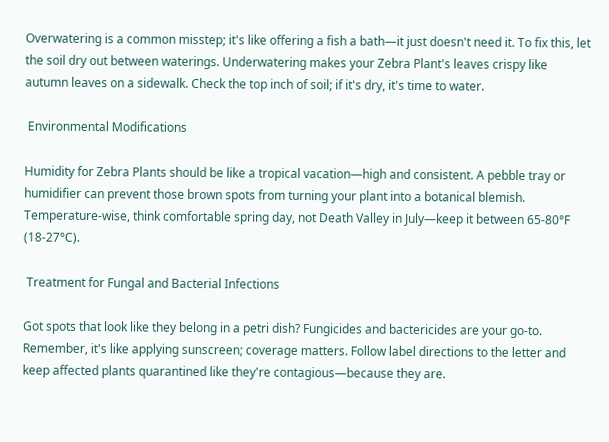Overwatering is a common misstep; it's like offering a fish a bath—it just doesn't need it. To fix this, let the soil dry out between waterings. Underwatering makes your Zebra Plant's leaves crispy like autumn leaves on a sidewalk. Check the top inch of soil; if it's dry, it's time to water.

 Environmental Modifications

Humidity for Zebra Plants should be like a tropical vacation—high and consistent. A pebble tray or humidifier can prevent those brown spots from turning your plant into a botanical blemish. Temperature-wise, think comfortable spring day, not Death Valley in July—keep it between 65-80°F (18-27°C).

 Treatment for Fungal and Bacterial Infections

Got spots that look like they belong in a petri dish? Fungicides and bactericides are your go-to. Remember, it's like applying sunscreen; coverage matters. Follow label directions to the letter and keep affected plants quarantined like they're contagious—because they are.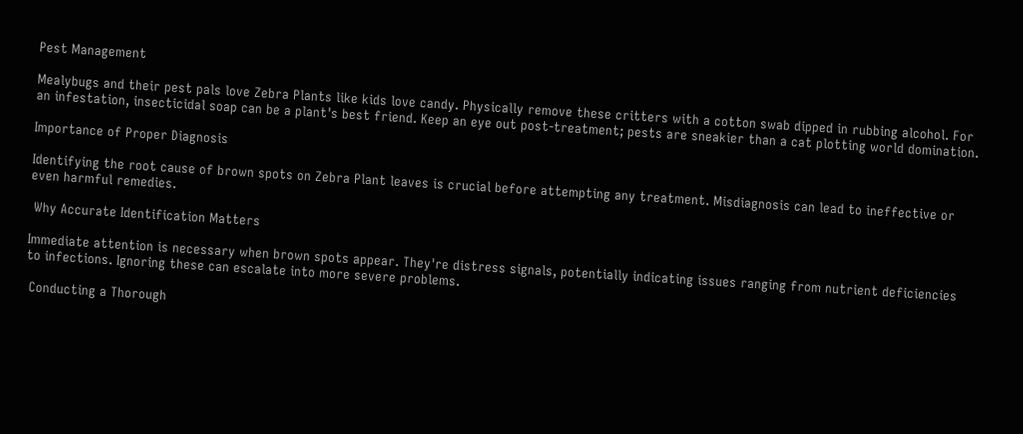Pest Management

Mealybugs and their pest pals love Zebra Plants like kids love candy. Physically remove these critters with a cotton swab dipped in rubbing alcohol. For an infestation, insecticidal soap can be a plant's best friend. Keep an eye out post-treatment; pests are sneakier than a cat plotting world domination.

Importance of Proper Diagnosis

Identifying the root cause of brown spots on Zebra Plant leaves is crucial before attempting any treatment. Misdiagnosis can lead to ineffective or even harmful remedies.

 Why Accurate Identification Matters

Immediate attention is necessary when brown spots appear. They're distress signals, potentially indicating issues ranging from nutrient deficiencies to infections. Ignoring these can escalate into more severe problems.

 Conducting a Thorough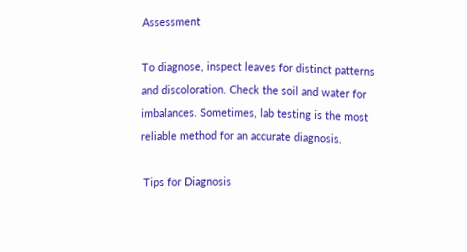Assessment

To diagnose, inspect leaves for distinct patterns and discoloration. Check the soil and water for imbalances. Sometimes, lab testing is the most reliable method for an accurate diagnosis.

 Tips for Diagnosis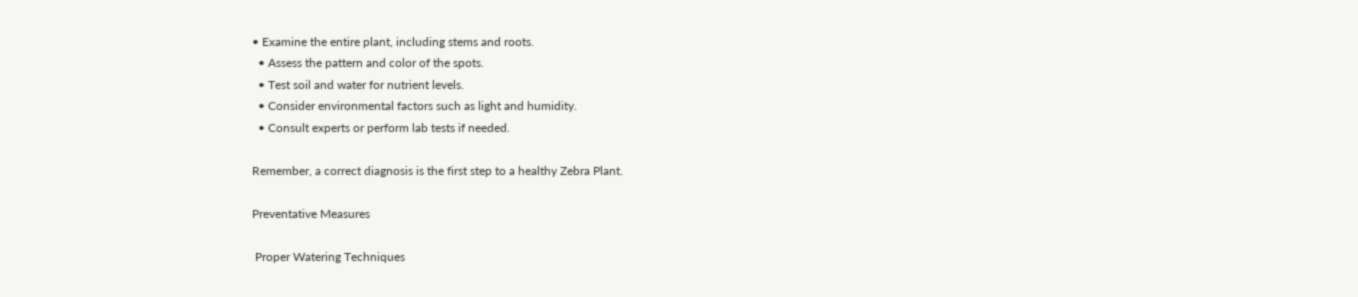• Examine the entire plant, including stems and roots.
  • Assess the pattern and color of the spots.
  • Test soil and water for nutrient levels.
  • Consider environmental factors such as light and humidity.
  • Consult experts or perform lab tests if needed.

Remember, a correct diagnosis is the first step to a healthy Zebra Plant.

Preventative Measures

 Proper Watering Techniques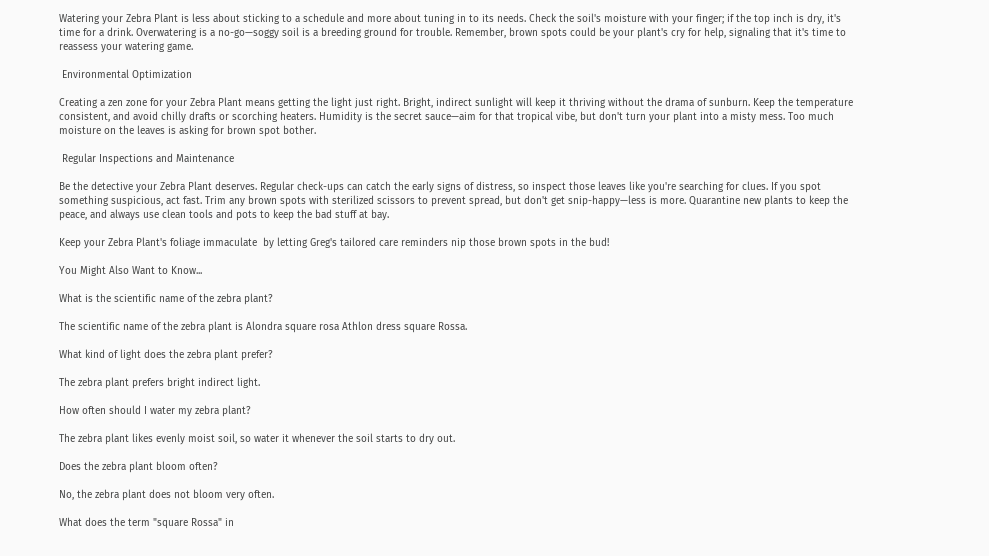Watering your Zebra Plant is less about sticking to a schedule and more about tuning in to its needs. Check the soil's moisture with your finger; if the top inch is dry, it's time for a drink. Overwatering is a no-go—soggy soil is a breeding ground for trouble. Remember, brown spots could be your plant's cry for help, signaling that it's time to reassess your watering game.

 Environmental Optimization

Creating a zen zone for your Zebra Plant means getting the light just right. Bright, indirect sunlight will keep it thriving without the drama of sunburn. Keep the temperature consistent, and avoid chilly drafts or scorching heaters. Humidity is the secret sauce—aim for that tropical vibe, but don't turn your plant into a misty mess. Too much moisture on the leaves is asking for brown spot bother.

 Regular Inspections and Maintenance

Be the detective your Zebra Plant deserves. Regular check-ups can catch the early signs of distress, so inspect those leaves like you're searching for clues. If you spot something suspicious, act fast. Trim any brown spots with sterilized scissors to prevent spread, but don't get snip-happy—less is more. Quarantine new plants to keep the peace, and always use clean tools and pots to keep the bad stuff at bay.

Keep your Zebra Plant's foliage immaculate  by letting Greg's tailored care reminders nip those brown spots in the bud!

You Might Also Want to Know...

What is the scientific name of the zebra plant?

The scientific name of the zebra plant is Alondra square rosa Athlon dress square Rossa.

What kind of light does the zebra plant prefer?

The zebra plant prefers bright indirect light.

How often should I water my zebra plant?

The zebra plant likes evenly moist soil, so water it whenever the soil starts to dry out.

Does the zebra plant bloom often?

No, the zebra plant does not bloom very often.

What does the term "square Rossa" in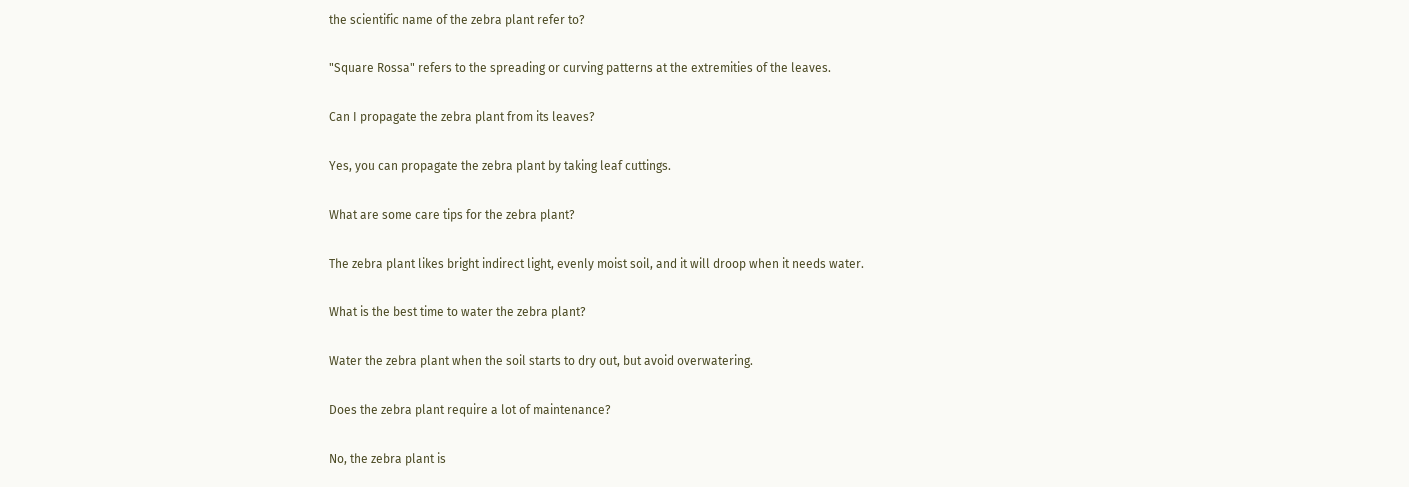the scientific name of the zebra plant refer to?

"Square Rossa" refers to the spreading or curving patterns at the extremities of the leaves.

Can I propagate the zebra plant from its leaves?

Yes, you can propagate the zebra plant by taking leaf cuttings.

What are some care tips for the zebra plant?

The zebra plant likes bright indirect light, evenly moist soil, and it will droop when it needs water.

What is the best time to water the zebra plant?

Water the zebra plant when the soil starts to dry out, but avoid overwatering.

Does the zebra plant require a lot of maintenance?

No, the zebra plant is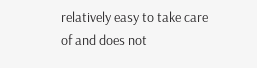relatively easy to take care of and does not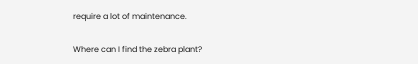require a lot of maintenance.

Where can I find the zebra plant?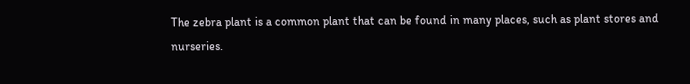The zebra plant is a common plant that can be found in many places, such as plant stores and nurseries.